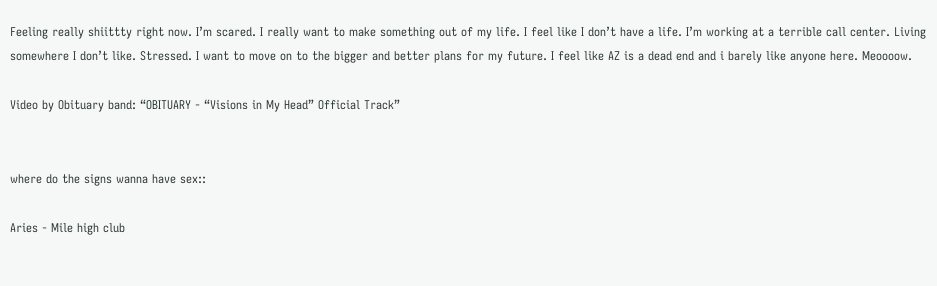Feeling really shiittty right now. I’m scared. I really want to make something out of my life. I feel like I don’t have a life. I’m working at a terrible call center. Living somewhere I don’t like. Stressed. I want to move on to the bigger and better plans for my future. I feel like AZ is a dead end and i barely like anyone here. Meoooow.

Video by Obituary band: “OBITUARY - “Visions in My Head” Official Track”


where do the signs wanna have sex::

Aries - Mile high club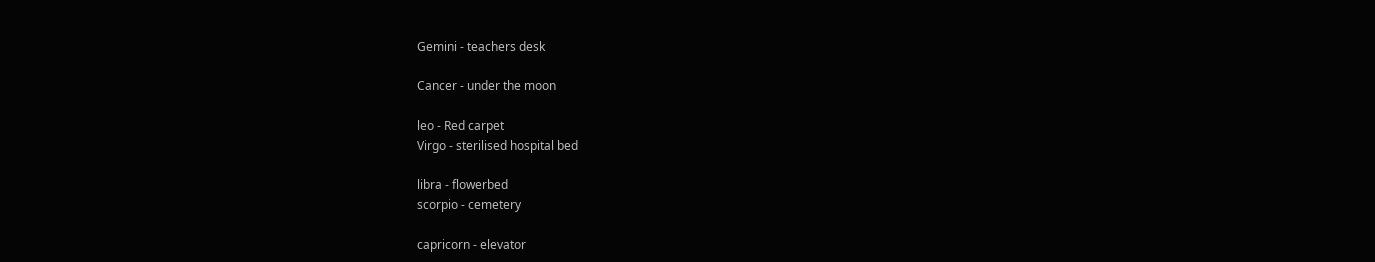Gemini - teachers desk

Cancer - under the moon

leo - Red carpet
Virgo - sterilised hospital bed

libra - flowerbed
scorpio - cemetery

capricorn - elevator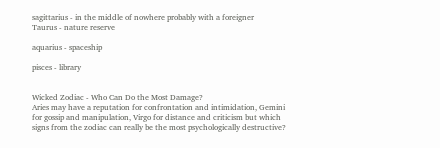sagittarius - in the middle of nowhere probably with a foreigner
Taurus - nature reserve

aquarius - spaceship

pisces - library


Wicked Zodiac - Who Can Do the Most Damage?
Aries may have a reputation for confrontation and intimidation, Gemini for gossip and manipulation, Virgo for distance and criticism but which signs from the zodiac can really be the most psychologically destructive?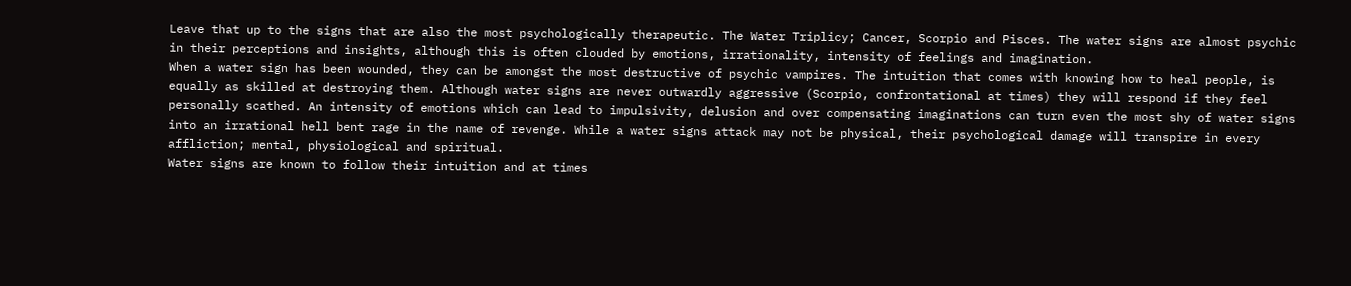Leave that up to the signs that are also the most psychologically therapeutic. The Water Triplicy; Cancer, Scorpio and Pisces. The water signs are almost psychic in their perceptions and insights, although this is often clouded by emotions, irrationality, intensity of feelings and imagination.
When a water sign has been wounded, they can be amongst the most destructive of psychic vampires. The intuition that comes with knowing how to heal people, is equally as skilled at destroying them. Although water signs are never outwardly aggressive (Scorpio, confrontational at times) they will respond if they feel personally scathed. An intensity of emotions which can lead to impulsivity, delusion and over compensating imaginations can turn even the most shy of water signs into an irrational hell bent rage in the name of revenge. While a water signs attack may not be physical, their psychological damage will transpire in every affliction; mental, physiological and spiritual.
Water signs are known to follow their intuition and at times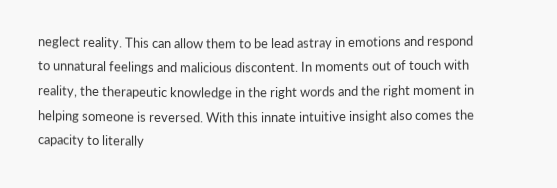neglect reality. This can allow them to be lead astray in emotions and respond to unnatural feelings and malicious discontent. In moments out of touch with reality, the therapeutic knowledge in the right words and the right moment in helping someone is reversed. With this innate intuitive insight also comes the capacity to literally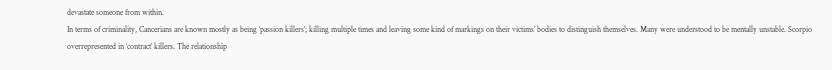devastate someone from within.
In terms of criminality, Cancerians are known mostly as being ‘passion killers’; killing multiple times and leaving some kind of markings on their victims’ bodies to distinguish themselves. Many were understood to be mentally unstable. Scorpio overrepresented in ‘contract’ killers. The relationship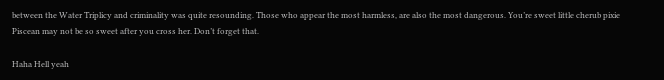between the Water Triplicy and criminality was quite resounding. Those who appear the most harmless, are also the most dangerous. You’re sweet little cherub pixie Piscean may not be so sweet after you cross her. Don’t forget that.

Haha Hell yeah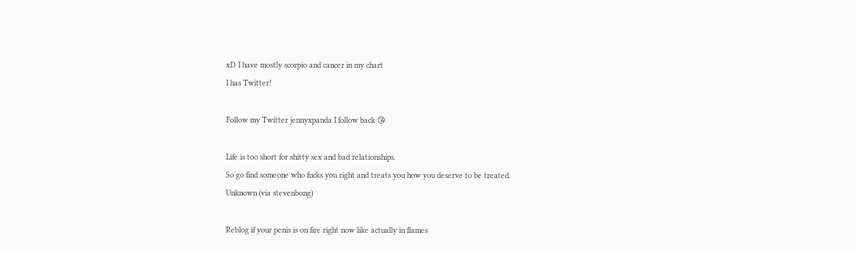xD I have mostly scorpio and cancer in my chart
I has Twitter!

Follow my Twitter jennyxpanda I follow back 😘

Life is too short for shitty sex and bad relationships.
So go find someone who fucks you right and treats you how you deserve to be treated.
Unknown (via stevenbong)

Reblog if your penis is on fire right now like actually in flames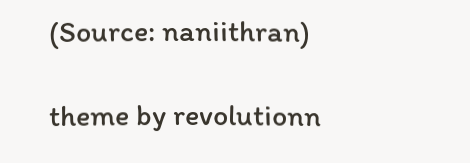(Source: naniithran)

theme by revolutionn